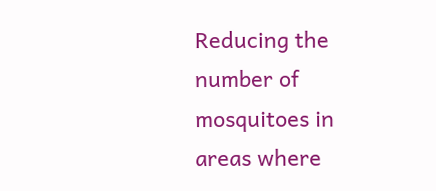Reducing the number of mosquitoes in areas where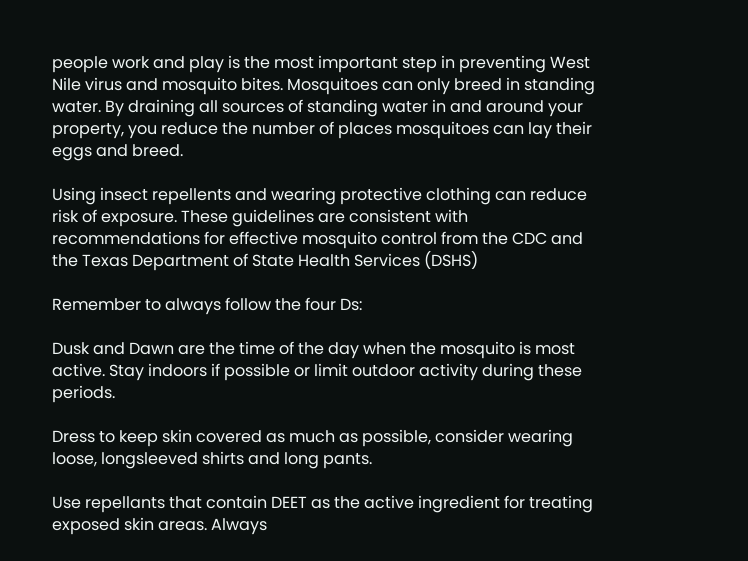people work and play is the most important step in preventing West Nile virus and mosquito bites. Mosquitoes can only breed in standing water. By draining all sources of standing water in and around your property, you reduce the number of places mosquitoes can lay their eggs and breed.

Using insect repellents and wearing protective clothing can reduce risk of exposure. These guidelines are consistent with recommendations for effective mosquito control from the CDC and the Texas Department of State Health Services (DSHS)

Remember to always follow the four Ds:

Dusk and Dawn are the time of the day when the mosquito is most active. Stay indoors if possible or limit outdoor activity during these periods.

Dress to keep skin covered as much as possible, consider wearing loose, longsleeved shirts and long pants.

Use repellants that contain DEET as the active ingredient for treating exposed skin areas. Always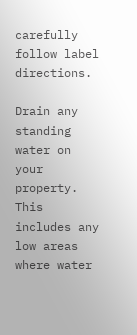carefully follow label directions.

Drain any standing water on your property. This includes any low areas where water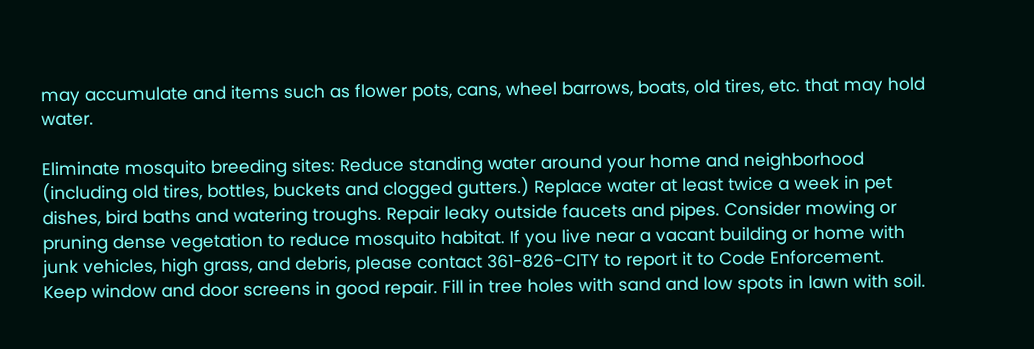may accumulate and items such as flower pots, cans, wheel barrows, boats, old tires, etc. that may hold water.

Eliminate mosquito breeding sites: Reduce standing water around your home and neighborhood (including old tires, bottles, buckets and clogged gutters.) Replace water at least twice a week in pet dishes, bird baths and watering troughs. Repair leaky outside faucets and pipes. Consider mowing or pruning dense vegetation to reduce mosquito habitat. If you live near a vacant building or home with junk vehicles, high grass, and debris, please contact 361-826-CITY to report it to Code Enforcement. Keep window and door screens in good repair. Fill in tree holes with sand and low spots in lawn with soil.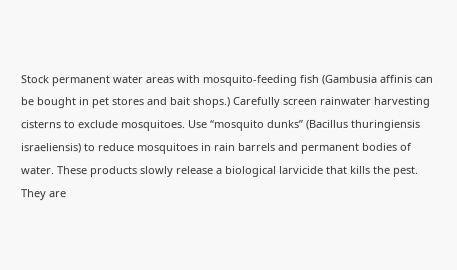Stock permanent water areas with mosquito-feeding fish (Gambusia affinis can be bought in pet stores and bait shops.) Carefully screen rainwater harvesting cisterns to exclude mosquitoes. Use “mosquito dunks” (Bacillus thuringiensis israeliensis) to reduce mosquitoes in rain barrels and permanent bodies of water. These products slowly release a biological larvicide that kills the pest. They are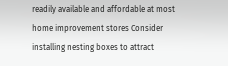readily available and affordable at most home improvement stores Consider installing nesting boxes to attract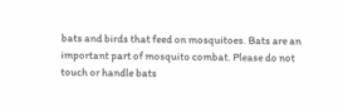bats and birds that feed on mosquitoes. Bats are an important part of mosquito combat. Please do not touch or handle bats